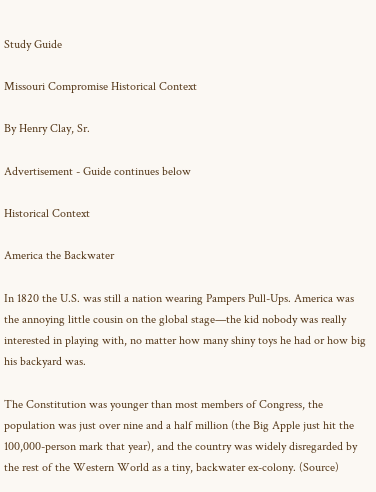Study Guide

Missouri Compromise Historical Context

By Henry Clay, Sr.

Advertisement - Guide continues below

Historical Context

America the Backwater

In 1820 the U.S. was still a nation wearing Pampers Pull-Ups. America was the annoying little cousin on the global stage—the kid nobody was really interested in playing with, no matter how many shiny toys he had or how big his backyard was.

The Constitution was younger than most members of Congress, the population was just over nine and a half million (the Big Apple just hit the 100,000-person mark that year), and the country was widely disregarded by the rest of the Western World as a tiny, backwater ex-colony. (Source)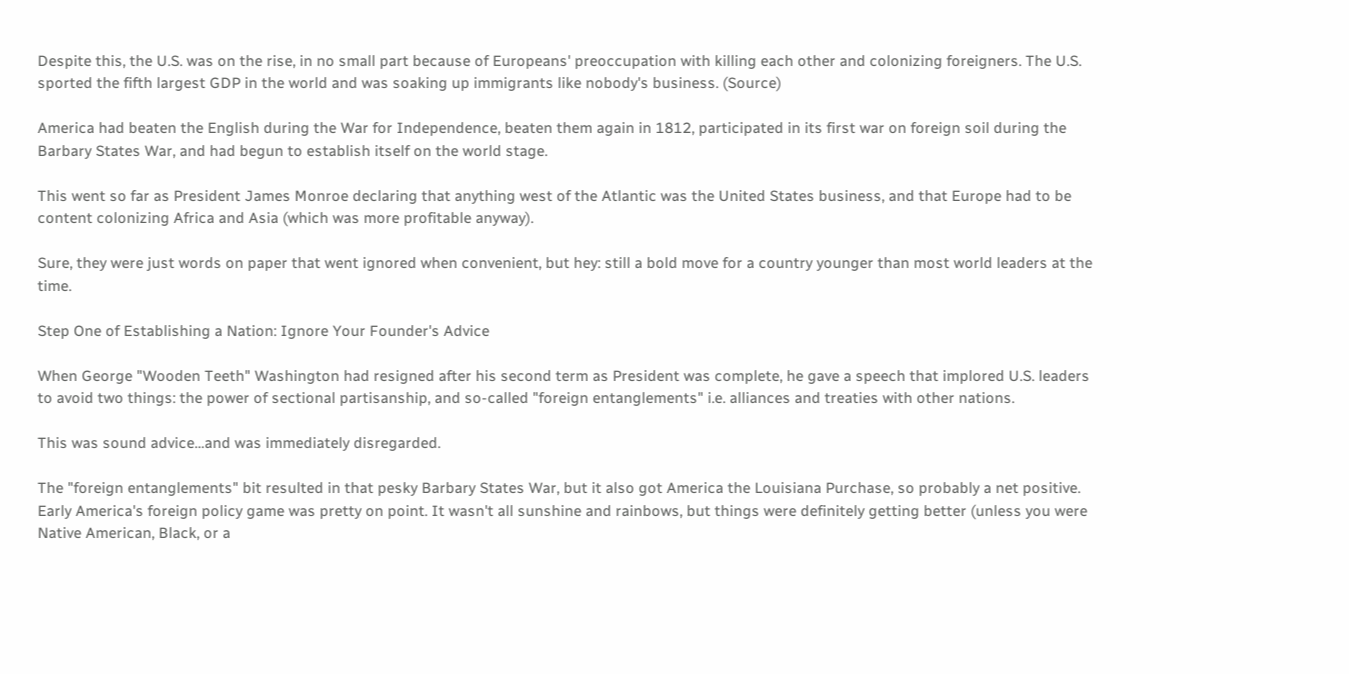Despite this, the U.S. was on the rise, in no small part because of Europeans' preoccupation with killing each other and colonizing foreigners. The U.S. sported the fifth largest GDP in the world and was soaking up immigrants like nobody's business. (Source)

America had beaten the English during the War for Independence, beaten them again in 1812, participated in its first war on foreign soil during the Barbary States War, and had begun to establish itself on the world stage.

This went so far as President James Monroe declaring that anything west of the Atlantic was the United States business, and that Europe had to be content colonizing Africa and Asia (which was more profitable anyway).

Sure, they were just words on paper that went ignored when convenient, but hey: still a bold move for a country younger than most world leaders at the time.

Step One of Establishing a Nation: Ignore Your Founder's Advice

When George "Wooden Teeth" Washington had resigned after his second term as President was complete, he gave a speech that implored U.S. leaders to avoid two things: the power of sectional partisanship, and so-called "foreign entanglements" i.e. alliances and treaties with other nations.

This was sound advice…and was immediately disregarded.

The "foreign entanglements" bit resulted in that pesky Barbary States War, but it also got America the Louisiana Purchase, so probably a net positive. Early America's foreign policy game was pretty on point. It wasn't all sunshine and rainbows, but things were definitely getting better (unless you were Native American, Black, or a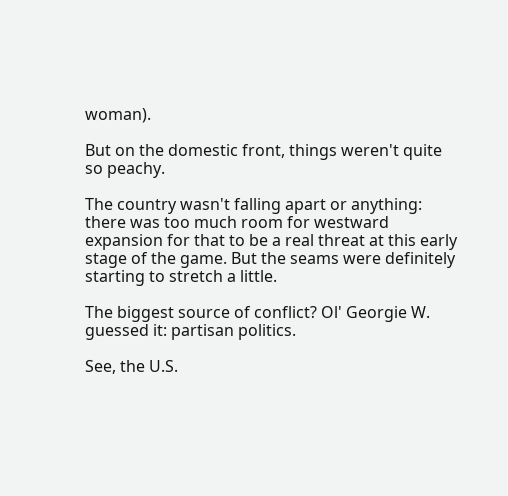woman).

But on the domestic front, things weren't quite so peachy.

The country wasn't falling apart or anything: there was too much room for westward expansion for that to be a real threat at this early stage of the game. But the seams were definitely starting to stretch a little.

The biggest source of conflict? Ol' Georgie W. guessed it: partisan politics.

See, the U.S.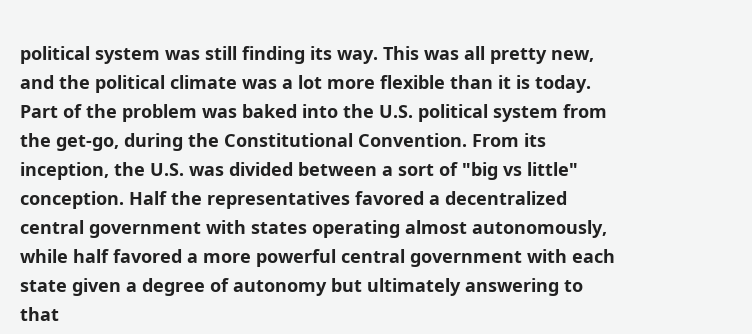political system was still finding its way. This was all pretty new, and the political climate was a lot more flexible than it is today. Part of the problem was baked into the U.S. political system from the get-go, during the Constitutional Convention. From its inception, the U.S. was divided between a sort of "big vs little" conception. Half the representatives favored a decentralized central government with states operating almost autonomously, while half favored a more powerful central government with each state given a degree of autonomy but ultimately answering to that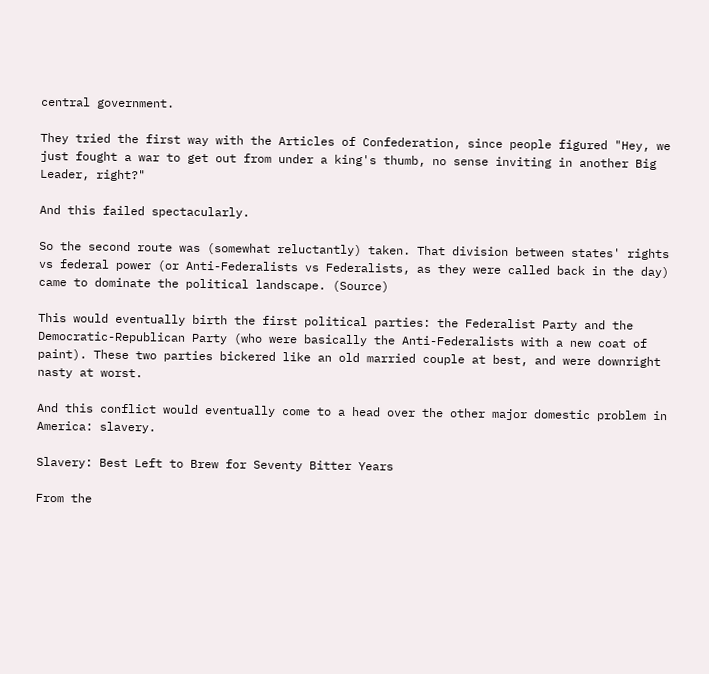central government.

They tried the first way with the Articles of Confederation, since people figured "Hey, we just fought a war to get out from under a king's thumb, no sense inviting in another Big Leader, right?"

And this failed spectacularly.

So the second route was (somewhat reluctantly) taken. That division between states' rights vs federal power (or Anti-Federalists vs Federalists, as they were called back in the day) came to dominate the political landscape. (Source)

This would eventually birth the first political parties: the Federalist Party and the Democratic-Republican Party (who were basically the Anti-Federalists with a new coat of paint). These two parties bickered like an old married couple at best, and were downright nasty at worst.

And this conflict would eventually come to a head over the other major domestic problem in America: slavery.

Slavery: Best Left to Brew for Seventy Bitter Years

From the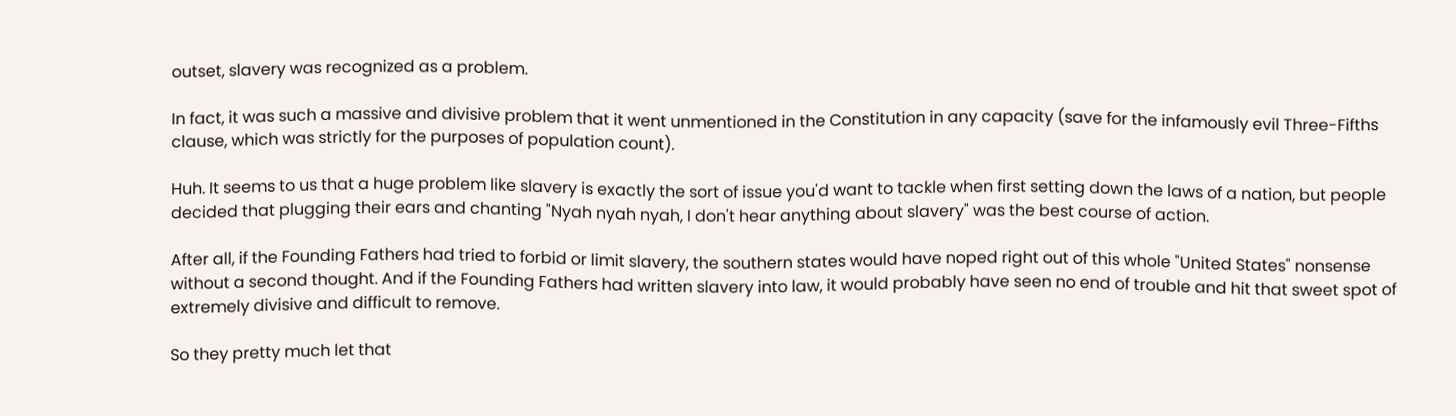outset, slavery was recognized as a problem.

In fact, it was such a massive and divisive problem that it went unmentioned in the Constitution in any capacity (save for the infamously evil Three-Fifths clause, which was strictly for the purposes of population count).

Huh. It seems to us that a huge problem like slavery is exactly the sort of issue you'd want to tackle when first setting down the laws of a nation, but people decided that plugging their ears and chanting "Nyah nyah nyah, I don't hear anything about slavery" was the best course of action.

After all, if the Founding Fathers had tried to forbid or limit slavery, the southern states would have noped right out of this whole "United States" nonsense without a second thought. And if the Founding Fathers had written slavery into law, it would probably have seen no end of trouble and hit that sweet spot of extremely divisive and difficult to remove.

So they pretty much let that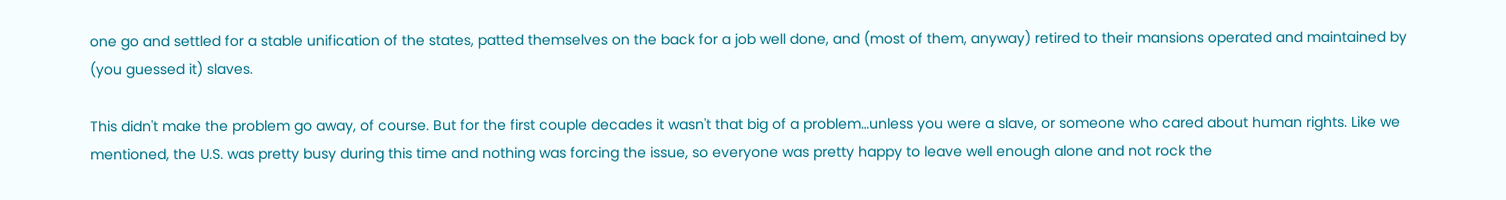one go and settled for a stable unification of the states, patted themselves on the back for a job well done, and (most of them, anyway) retired to their mansions operated and maintained by (you guessed it) slaves.

This didn't make the problem go away, of course. But for the first couple decades it wasn't that big of a problem…unless you were a slave, or someone who cared about human rights. Like we mentioned, the U.S. was pretty busy during this time and nothing was forcing the issue, so everyone was pretty happy to leave well enough alone and not rock the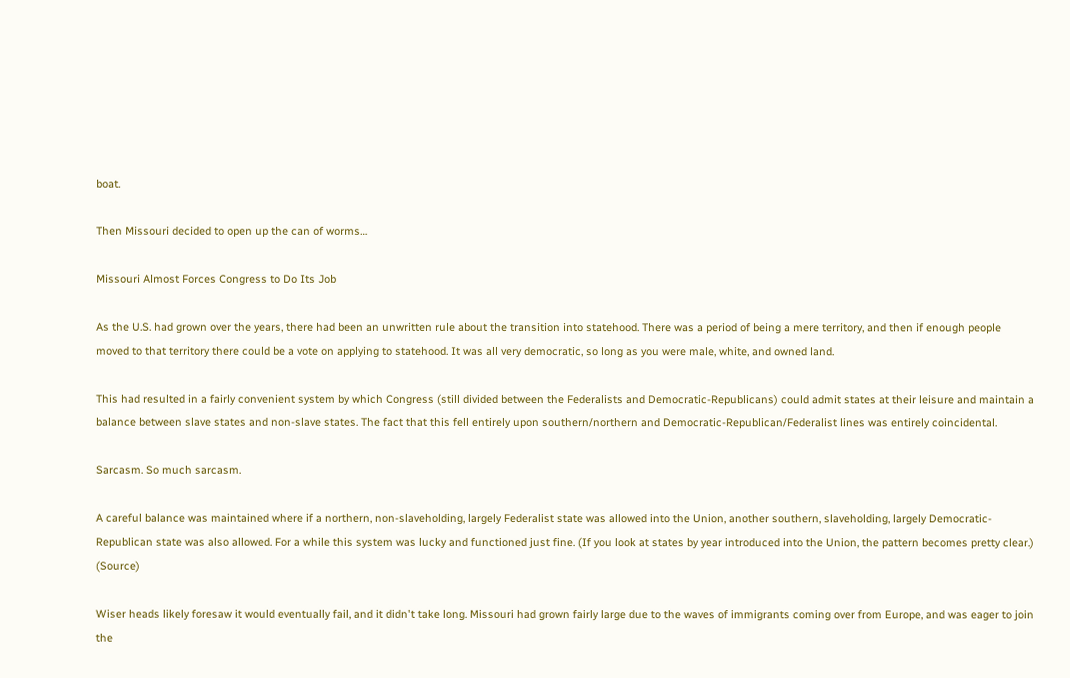boat.

Then Missouri decided to open up the can of worms…

Missouri Almost Forces Congress to Do Its Job

As the U.S. had grown over the years, there had been an unwritten rule about the transition into statehood. There was a period of being a mere territory, and then if enough people moved to that territory there could be a vote on applying to statehood. It was all very democratic, so long as you were male, white, and owned land.

This had resulted in a fairly convenient system by which Congress (still divided between the Federalists and Democratic-Republicans) could admit states at their leisure and maintain a balance between slave states and non-slave states. The fact that this fell entirely upon southern/northern and Democratic-Republican/Federalist lines was entirely coincidental.

Sarcasm. So much sarcasm.

A careful balance was maintained where if a northern, non-slaveholding, largely Federalist state was allowed into the Union, another southern, slaveholding, largely Democratic-Republican state was also allowed. For a while this system was lucky and functioned just fine. (If you look at states by year introduced into the Union, the pattern becomes pretty clear.) (Source)

Wiser heads likely foresaw it would eventually fail, and it didn't take long. Missouri had grown fairly large due to the waves of immigrants coming over from Europe, and was eager to join the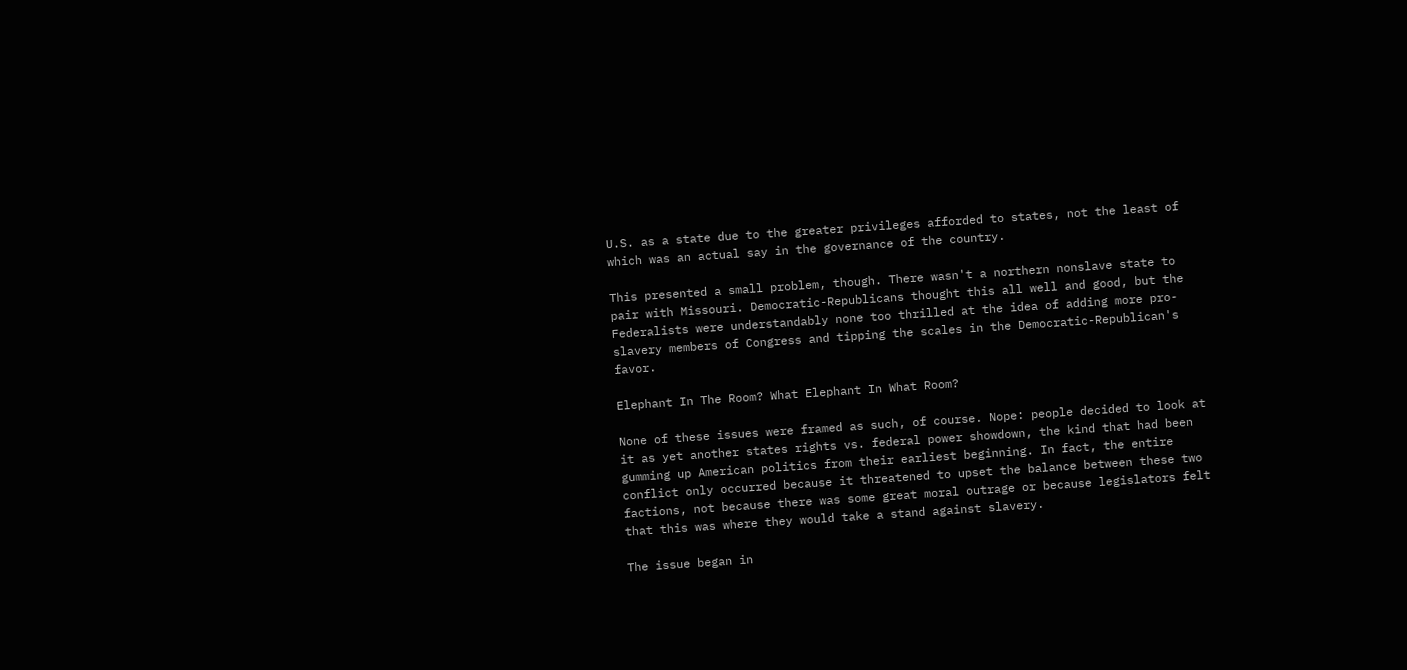U.S. as a state due to the greater privileges afforded to states, not the least of which was an actual say in the governance of the country.

This presented a small problem, though. There wasn't a northern nonslave state to pair with Missouri. Democratic-Republicans thought this all well and good, but the Federalists were understandably none too thrilled at the idea of adding more pro-slavery members of Congress and tipping the scales in the Democratic-Republican's favor.

Elephant In The Room? What Elephant In What Room?

None of these issues were framed as such, of course. Nope: people decided to look at it as yet another states rights vs. federal power showdown, the kind that had been gumming up American politics from their earliest beginning. In fact, the entire conflict only occurred because it threatened to upset the balance between these two factions, not because there was some great moral outrage or because legislators felt that this was where they would take a stand against slavery.

The issue began in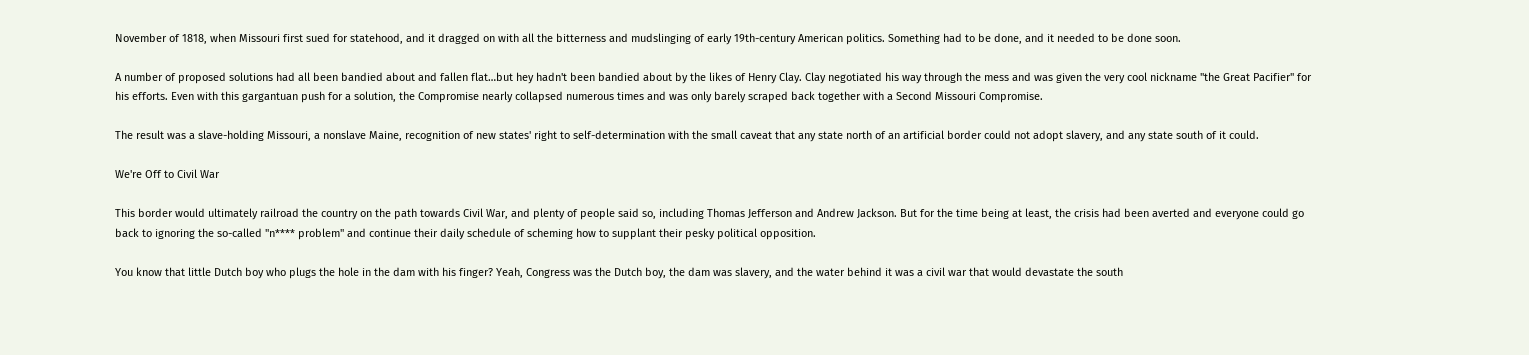November of 1818, when Missouri first sued for statehood, and it dragged on with all the bitterness and mudslinging of early 19th-century American politics. Something had to be done, and it needed to be done soon.

A number of proposed solutions had all been bandied about and fallen flat…but hey hadn't been bandied about by the likes of Henry Clay. Clay negotiated his way through the mess and was given the very cool nickname "the Great Pacifier" for his efforts. Even with this gargantuan push for a solution, the Compromise nearly collapsed numerous times and was only barely scraped back together with a Second Missouri Compromise.

The result was a slave-holding Missouri, a nonslave Maine, recognition of new states' right to self-determination with the small caveat that any state north of an artificial border could not adopt slavery, and any state south of it could.

We're Off to Civil War

This border would ultimately railroad the country on the path towards Civil War, and plenty of people said so, including Thomas Jefferson and Andrew Jackson. But for the time being at least, the crisis had been averted and everyone could go back to ignoring the so-called "n**** problem" and continue their daily schedule of scheming how to supplant their pesky political opposition.

You know that little Dutch boy who plugs the hole in the dam with his finger? Yeah, Congress was the Dutch boy, the dam was slavery, and the water behind it was a civil war that would devastate the south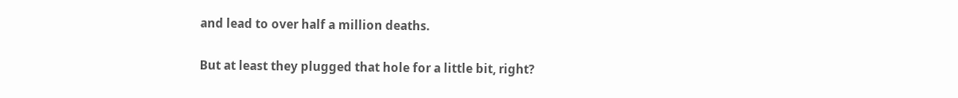and lead to over half a million deaths.

But at least they plugged that hole for a little bit, right?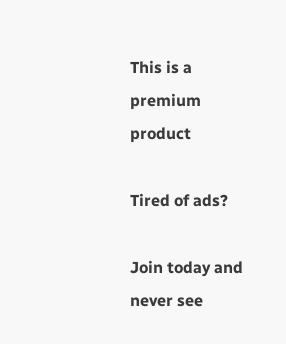This is a premium product

Tired of ads?

Join today and never see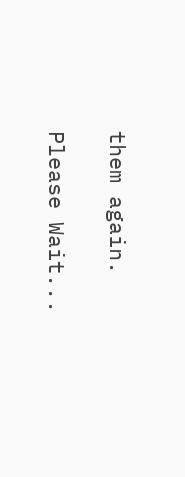them again.

Please Wait...